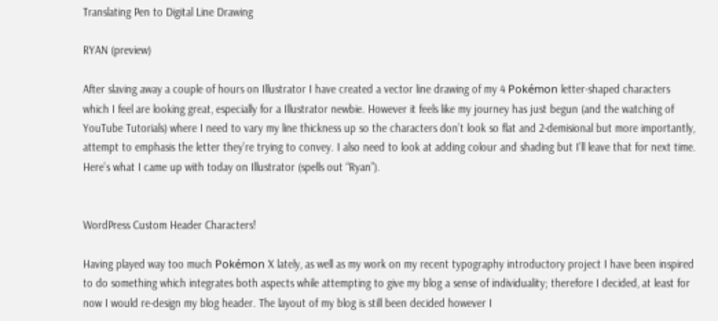Translating Pen to Digital Line Drawing

RYAN (preview)

After slaving away a couple of hours on Illustrator I have created a vector line drawing of my 4 Pokémon letter-shaped characters which I feel are looking great, especially for a Illustrator newbie. However it feels like my journey has just begun (and the watching of YouTube Tutorials) where I need to vary my line thickness up so the characters don’t look so flat and 2-demisional but more importantly, attempt to emphasis the letter they’re trying to convey. I also need to look at adding colour and shading but I’ll leave that for next time. Here’s what I came up with today on Illustrator (spells out “Ryan”).


WordPress Custom Header Characters!

Having played way too much Pokémon X lately, as well as my work on my recent typography introductory project I have been inspired to do something which integrates both aspects while attempting to give my blog a sense of individuality; therefore I decided, at least for now I would re-design my blog header. The layout of my blog is still been decided however I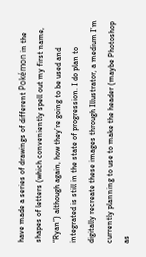have made a series of drawings of different Pokémon in the shapes of letters (which conveniently spell out my first name, “Ryan”) although again, how they’re going to be used and integrated is still in the state of progression. I do plan to digitally recreate these images through Illustrator, a medium I’m currently planning to use to make the header (maybe Photoshop as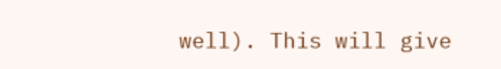well). This will give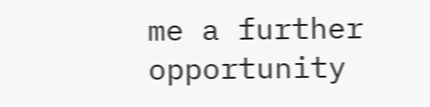me a further opportunity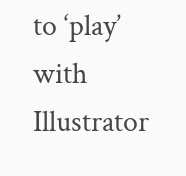to ‘play’ with Illustrator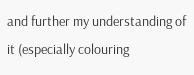and further my understanding of it (especially colouring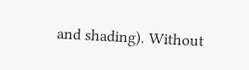and shading). Without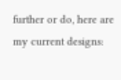further or do, here are my current designs: